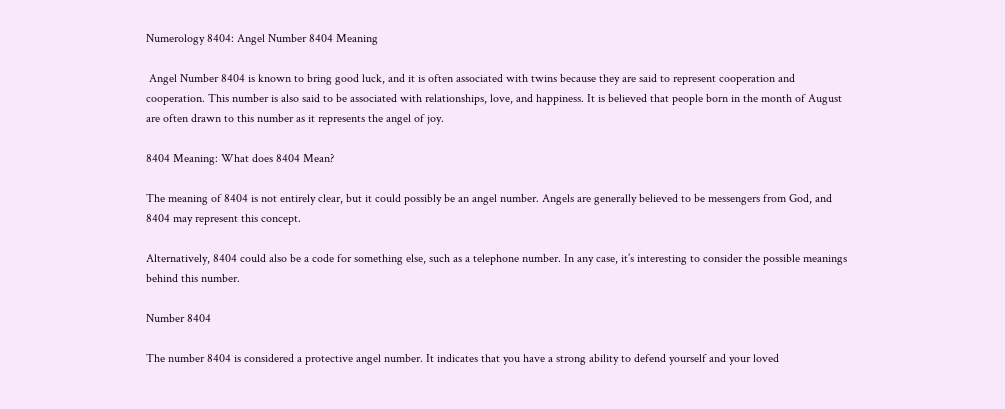Numerology 8404: Angel Number 8404 Meaning

 Angel Number 8404 is known to bring good luck, and it is often associated with twins because they are said to represent cooperation and cooperation. This number is also said to be associated with relationships, love, and happiness. It is believed that people born in the month of August are often drawn to this number as it represents the angel of joy.

8404 Meaning: What does 8404 Mean?

The meaning of 8404 is not entirely clear, but it could possibly be an angel number. Angels are generally believed to be messengers from God, and 8404 may represent this concept.

Alternatively, 8404 could also be a code for something else, such as a telephone number. In any case, it’s interesting to consider the possible meanings behind this number.

Number 8404

The number 8404 is considered a protective angel number. It indicates that you have a strong ability to defend yourself and your loved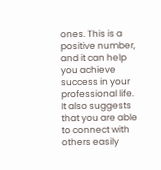ones. This is a positive number, and it can help you achieve success in your professional life. It also suggests that you are able to connect with others easily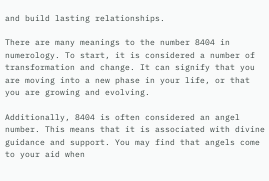and build lasting relationships.

There are many meanings to the number 8404 in numerology. To start, it is considered a number of transformation and change. It can signify that you are moving into a new phase in your life, or that you are growing and evolving.

Additionally, 8404 is often considered an angel number. This means that it is associated with divine guidance and support. You may find that angels come to your aid when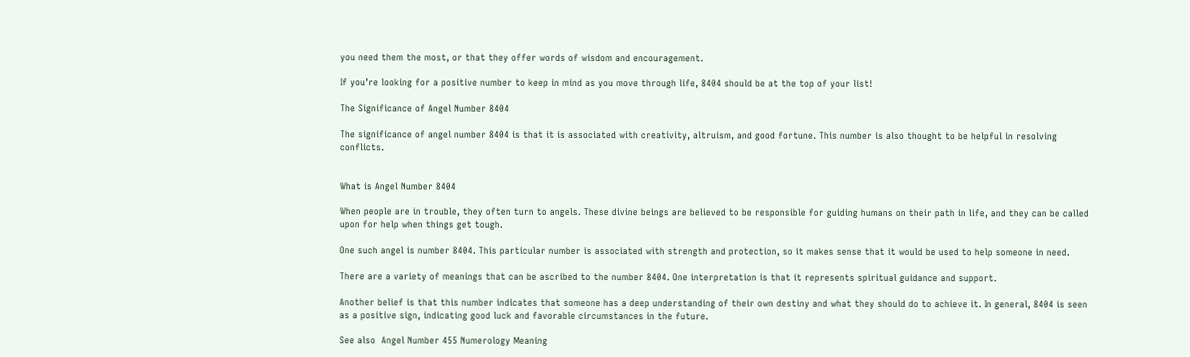you need them the most, or that they offer words of wisdom and encouragement.

If you’re looking for a positive number to keep in mind as you move through life, 8404 should be at the top of your list!

The Significance of Angel Number 8404

The significance of angel number 8404 is that it is associated with creativity, altruism, and good fortune. This number is also thought to be helpful in resolving conflicts.


What is Angel Number 8404

When people are in trouble, they often turn to angels. These divine beings are believed to be responsible for guiding humans on their path in life, and they can be called upon for help when things get tough.

One such angel is number 8404. This particular number is associated with strength and protection, so it makes sense that it would be used to help someone in need.

There are a variety of meanings that can be ascribed to the number 8404. One interpretation is that it represents spiritual guidance and support.

Another belief is that this number indicates that someone has a deep understanding of their own destiny and what they should do to achieve it. In general, 8404 is seen as a positive sign, indicating good luck and favorable circumstances in the future.

See also  Angel Number 455 Numerology Meaning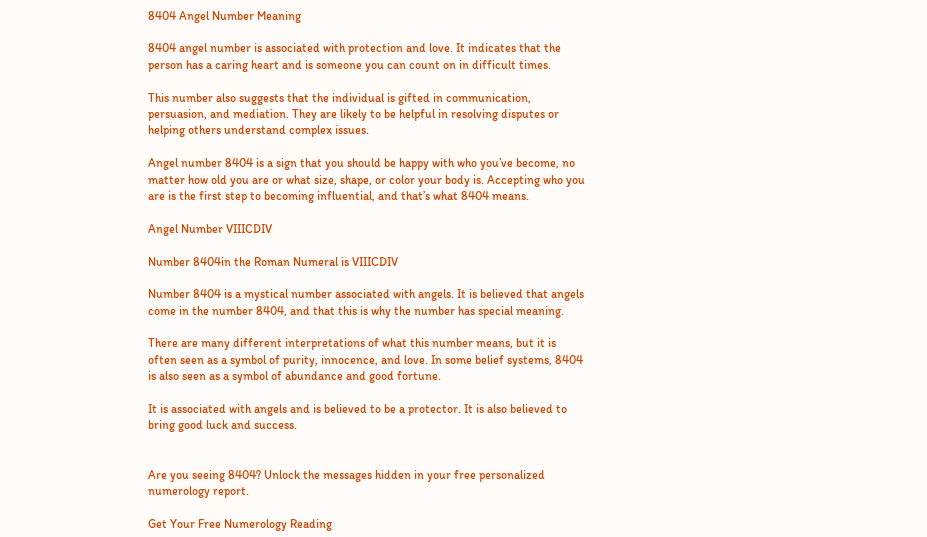8404 Angel Number Meaning

8404 angel number is associated with protection and love. It indicates that the person has a caring heart and is someone you can count on in difficult times.

This number also suggests that the individual is gifted in communication, persuasion, and mediation. They are likely to be helpful in resolving disputes or helping others understand complex issues.

Angel number 8404 is a sign that you should be happy with who you’ve become, no matter how old you are or what size, shape, or color your body is. Accepting who you are is the first step to becoming influential, and that’s what 8404 means.

Angel Number VIIICDIV

Number 8404in the Roman Numeral is VIIICDIV

Number 8404 is a mystical number associated with angels. It is believed that angels come in the number 8404, and that this is why the number has special meaning.

There are many different interpretations of what this number means, but it is often seen as a symbol of purity, innocence, and love. In some belief systems, 8404 is also seen as a symbol of abundance and good fortune.

It is associated with angels and is believed to be a protector. It is also believed to bring good luck and success.


Are you seeing 8404? Unlock the messages hidden in your free personalized numerology report.

Get Your Free Numerology Reading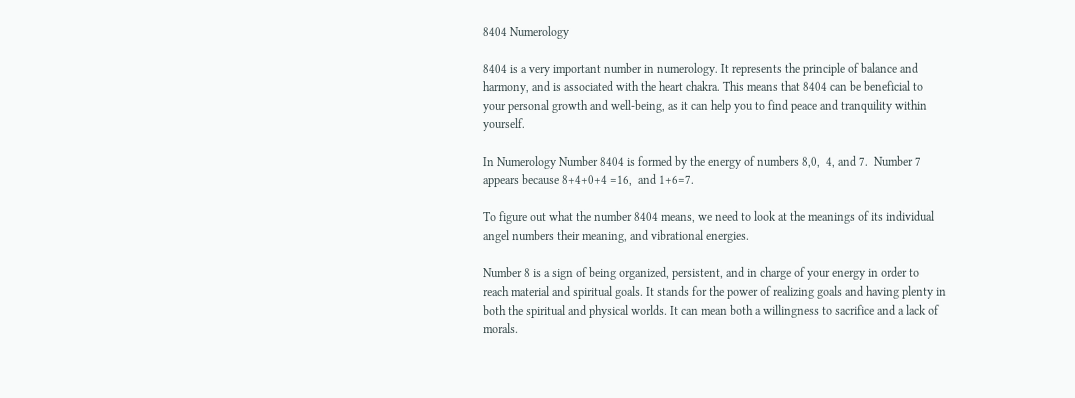8404 Numerology

8404 is a very important number in numerology. It represents the principle of balance and harmony, and is associated with the heart chakra. This means that 8404 can be beneficial to your personal growth and well-being, as it can help you to find peace and tranquility within yourself.

In Numerology Number 8404 is formed by the energy of numbers 8,0,  4, and 7.  Number 7 appears because 8+4+0+4 =16,  and 1+6=7.

To figure out what the number 8404 means, we need to look at the meanings of its individual angel numbers their meaning, and vibrational energies.

Number 8 is a sign of being organized, persistent, and in charge of your energy in order to reach material and spiritual goals. It stands for the power of realizing goals and having plenty in both the spiritual and physical worlds. It can mean both a willingness to sacrifice and a lack of morals.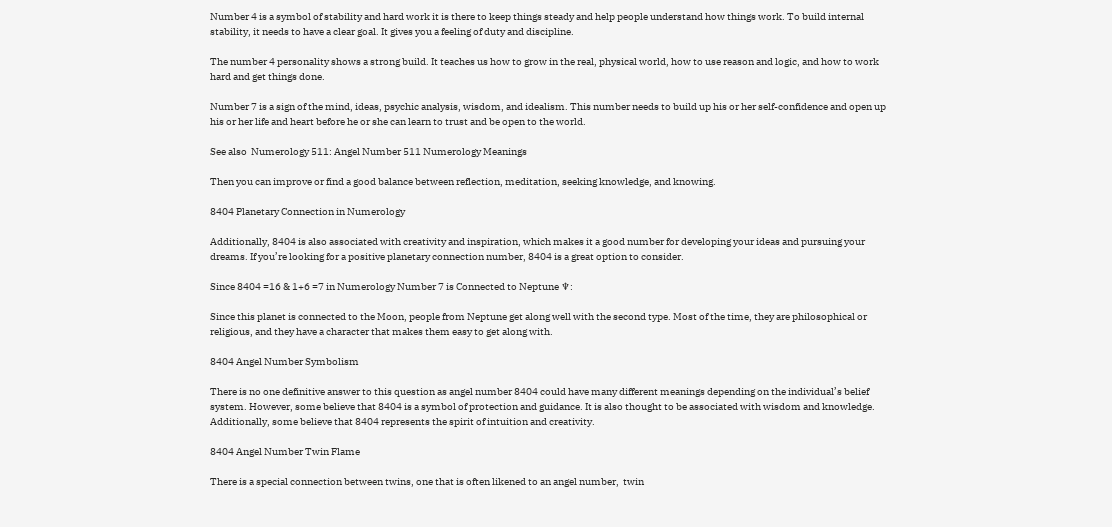Number 4 is a symbol of stability and hard work it is there to keep things steady and help people understand how things work. To build internal stability, it needs to have a clear goal. It gives you a feeling of duty and discipline.

The number 4 personality shows a strong build. It teaches us how to grow in the real, physical world, how to use reason and logic, and how to work hard and get things done.

Number 7 is a sign of the mind, ideas, psychic analysis, wisdom, and idealism. This number needs to build up his or her self-confidence and open up his or her life and heart before he or she can learn to trust and be open to the world.

See also  Numerology 511: Angel Number 511 Numerology Meanings

Then you can improve or find a good balance between reflection, meditation, seeking knowledge, and knowing.

8404 Planetary Connection in Numerology

Additionally, 8404 is also associated with creativity and inspiration, which makes it a good number for developing your ideas and pursuing your dreams. If you’re looking for a positive planetary connection number, 8404 is a great option to consider.

Since 8404 =16 & 1+6 =7 in Numerology Number 7 is Connected to Neptune ♆:

Since this planet is connected to the Moon, people from Neptune get along well with the second type. Most of the time, they are philosophical or religious, and they have a character that makes them easy to get along with.

8404 Angel Number Symbolism

There is no one definitive answer to this question as angel number 8404 could have many different meanings depending on the individual’s belief system. However, some believe that 8404 is a symbol of protection and guidance. It is also thought to be associated with wisdom and knowledge. Additionally, some believe that 8404 represents the spirit of intuition and creativity.

8404 Angel Number Twin Flame

There is a special connection between twins, one that is often likened to an angel number,  twin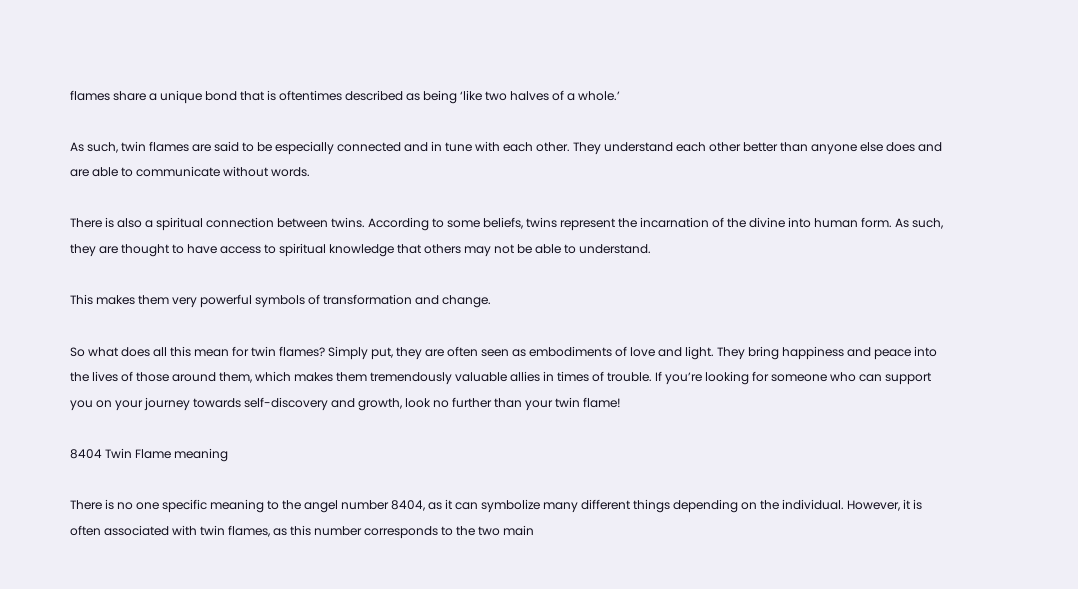flames share a unique bond that is oftentimes described as being ‘like two halves of a whole.’

As such, twin flames are said to be especially connected and in tune with each other. They understand each other better than anyone else does and are able to communicate without words.

There is also a spiritual connection between twins. According to some beliefs, twins represent the incarnation of the divine into human form. As such, they are thought to have access to spiritual knowledge that others may not be able to understand.

This makes them very powerful symbols of transformation and change.

So what does all this mean for twin flames? Simply put, they are often seen as embodiments of love and light. They bring happiness and peace into the lives of those around them, which makes them tremendously valuable allies in times of trouble. If you’re looking for someone who can support you on your journey towards self-discovery and growth, look no further than your twin flame!

8404 Twin Flame meaning

There is no one specific meaning to the angel number 8404, as it can symbolize many different things depending on the individual. However, it is often associated with twin flames, as this number corresponds to the two main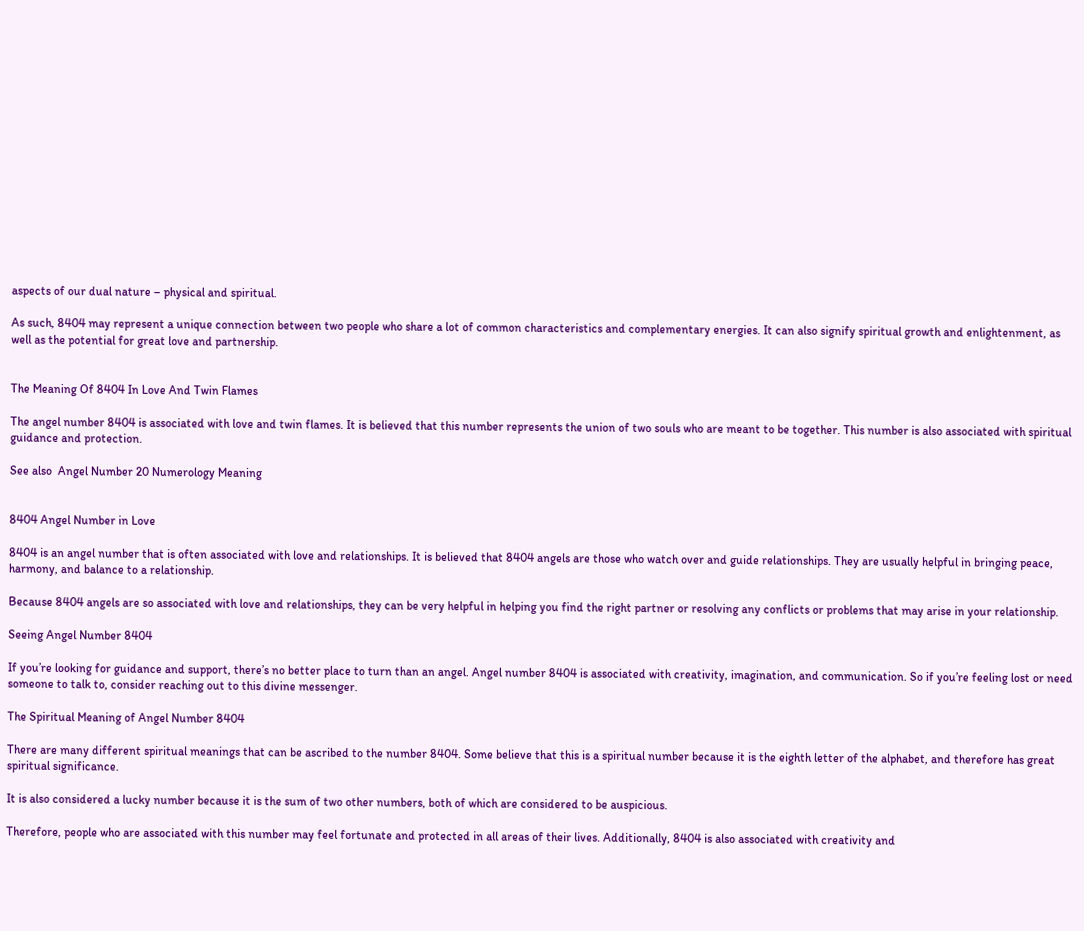aspects of our dual nature – physical and spiritual.

As such, 8404 may represent a unique connection between two people who share a lot of common characteristics and complementary energies. It can also signify spiritual growth and enlightenment, as well as the potential for great love and partnership.


The Meaning Of 8404 In Love And Twin Flames

The angel number 8404 is associated with love and twin flames. It is believed that this number represents the union of two souls who are meant to be together. This number is also associated with spiritual guidance and protection.

See also  Angel Number 20 Numerology Meaning


8404 Angel Number in Love

8404 is an angel number that is often associated with love and relationships. It is believed that 8404 angels are those who watch over and guide relationships. They are usually helpful in bringing peace, harmony, and balance to a relationship.

Because 8404 angels are so associated with love and relationships, they can be very helpful in helping you find the right partner or resolving any conflicts or problems that may arise in your relationship.

Seeing Angel Number 8404

If you’re looking for guidance and support, there’s no better place to turn than an angel. Angel number 8404 is associated with creativity, imagination, and communication. So if you’re feeling lost or need someone to talk to, consider reaching out to this divine messenger.

The Spiritual Meaning of Angel Number 8404

There are many different spiritual meanings that can be ascribed to the number 8404. Some believe that this is a spiritual number because it is the eighth letter of the alphabet, and therefore has great spiritual significance.

It is also considered a lucky number because it is the sum of two other numbers, both of which are considered to be auspicious.

Therefore, people who are associated with this number may feel fortunate and protected in all areas of their lives. Additionally, 8404 is also associated with creativity and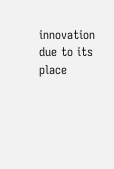innovation due to its place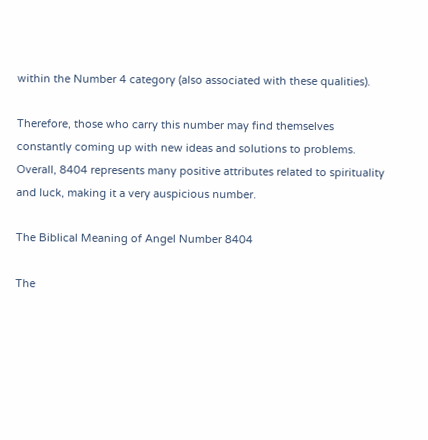within the Number 4 category (also associated with these qualities).

Therefore, those who carry this number may find themselves constantly coming up with new ideas and solutions to problems. Overall, 8404 represents many positive attributes related to spirituality and luck, making it a very auspicious number.

The Biblical Meaning of Angel Number 8404

The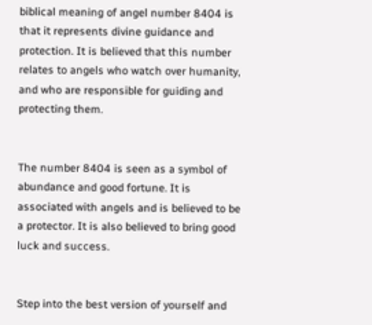biblical meaning of angel number 8404 is that it represents divine guidance and protection. It is believed that this number relates to angels who watch over humanity, and who are responsible for guiding and protecting them.


The number 8404 is seen as a symbol of abundance and good fortune. It is associated with angels and is believed to be a protector. It is also believed to bring good luck and success.


Step into the best version of yourself and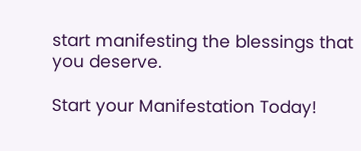start manifesting the blessings that you deserve.

Start your Manifestation Today!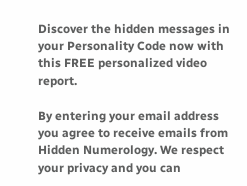Discover the hidden messages in your Personality Code now with this FREE personalized video report.

By entering your email address you agree to receive emails from Hidden Numerology. We respect your privacy and you can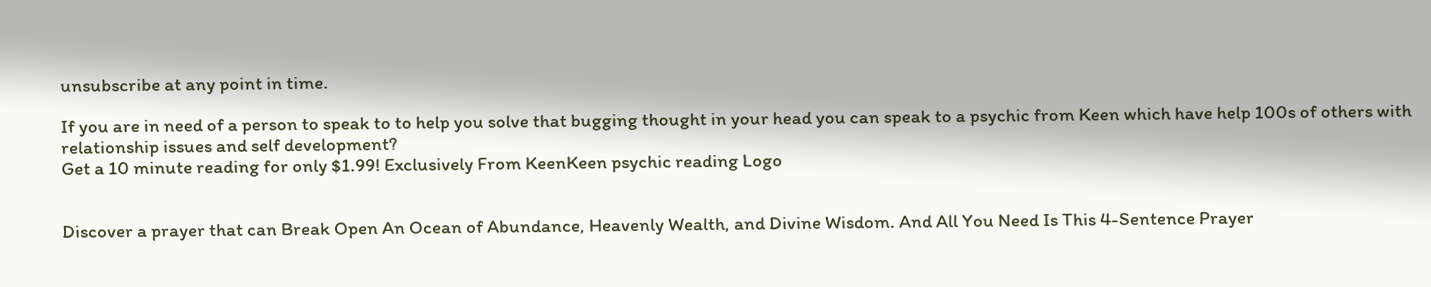unsubscribe at any point in time.

If you are in need of a person to speak to to help you solve that bugging thought in your head you can speak to a psychic from Keen which have help 100s of others with relationship issues and self development?
Get a 10 minute reading for only $1.99! Exclusively From KeenKeen psychic reading Logo


Discover a prayer that can Break Open An Ocean of Abundance, Heavenly Wealth, and Divine Wisdom. And All You Need Is This 4-Sentence Prayer